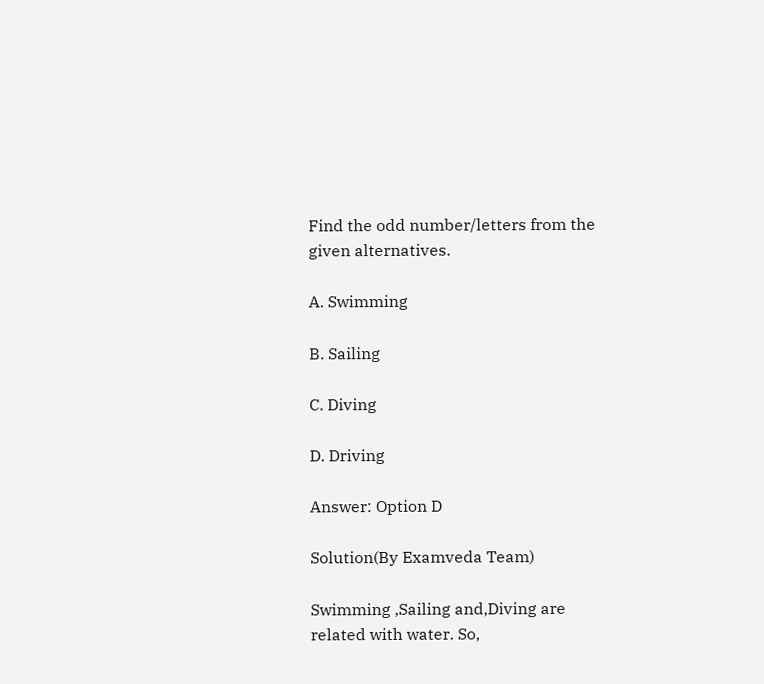Find the odd number/letters from the given alternatives.

A. Swimming

B. Sailing

C. Diving

D. Driving

Answer: Option D

Solution(By Examveda Team)

Swimming ,Sailing and,Diving are related with water. So,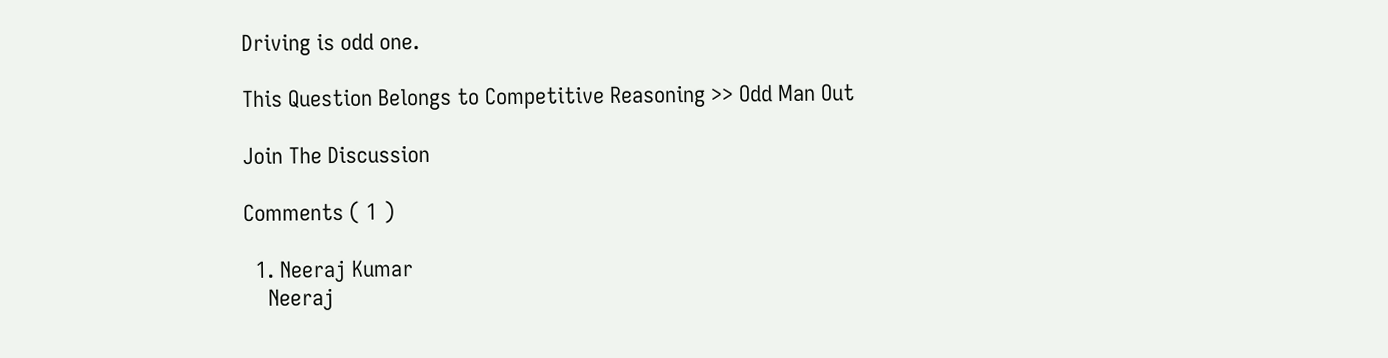Driving is odd one.

This Question Belongs to Competitive Reasoning >> Odd Man Out

Join The Discussion

Comments ( 1 )

  1. Neeraj Kumar
    Neeraj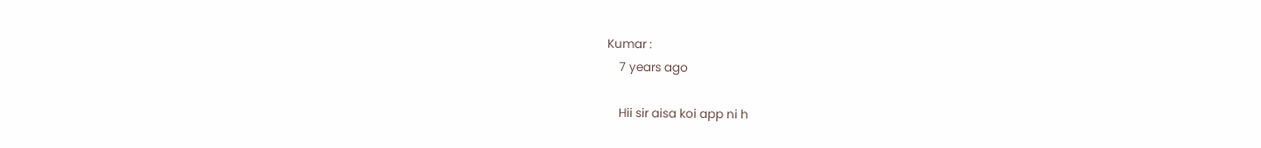Kumar :
    7 years ago

    Hii sir aisa koi app ni h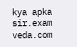kya apka sir.exam veda.com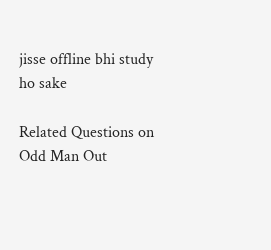jisse offline bhi study ho sake

Related Questions on Odd Man Out